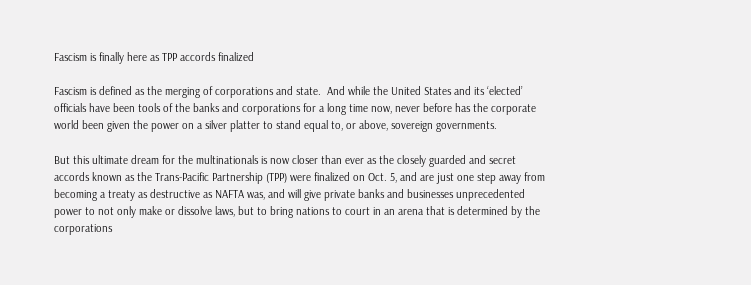Fascism is finally here as TPP accords finalized

Fascism is defined as the merging of corporations and state.  And while the United States and its ‘elected’ officials have been tools of the banks and corporations for a long time now, never before has the corporate world been given the power on a silver platter to stand equal to, or above, sovereign governments.

But this ultimate dream for the multinationals is now closer than ever as the closely guarded and secret accords known as the Trans-Pacific Partnership (TPP) were finalized on Oct. 5, and are just one step away from becoming a treaty as destructive as NAFTA was, and will give private banks and businesses unprecedented power to not only make or dissolve laws, but to bring nations to court in an arena that is determined by the corporations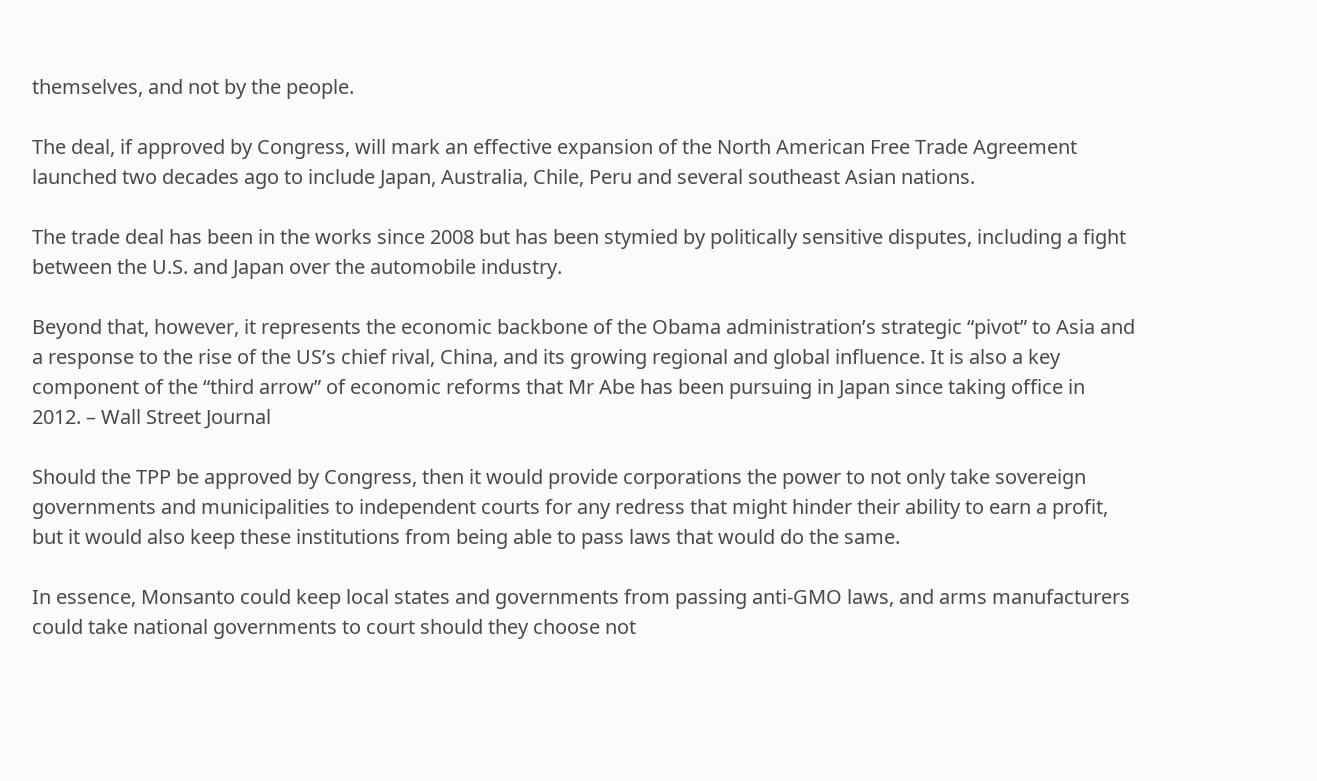themselves, and not by the people.

The deal, if approved by Congress, will mark an effective expansion of the North American Free Trade Agreement launched two decades ago to include Japan, Australia, Chile, Peru and several southeast Asian nations.

The trade deal has been in the works since 2008 but has been stymied by politically sensitive disputes, including a fight between the U.S. and Japan over the automobile industry.

Beyond that, however, it represents the economic backbone of the Obama administration’s strategic “pivot” to Asia and a response to the rise of the US’s chief rival, China, and its growing regional and global influence. It is also a key component of the “third arrow” of economic reforms that Mr Abe has been pursuing in Japan since taking office in 2012. – Wall Street Journal

Should the TPP be approved by Congress, then it would provide corporations the power to not only take sovereign governments and municipalities to independent courts for any redress that might hinder their ability to earn a profit, but it would also keep these institutions from being able to pass laws that would do the same.

In essence, Monsanto could keep local states and governments from passing anti-GMO laws, and arms manufacturers could take national governments to court should they choose not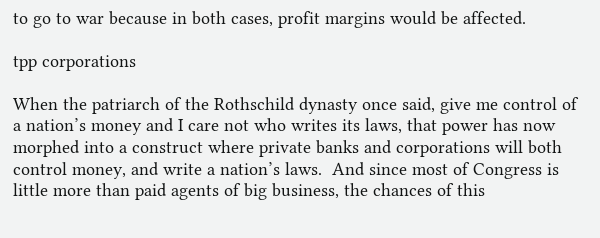to go to war because in both cases, profit margins would be affected.

tpp corporations

When the patriarch of the Rothschild dynasty once said, give me control of a nation’s money and I care not who writes its laws, that power has now morphed into a construct where private banks and corporations will both control money, and write a nation’s laws.  And since most of Congress is little more than paid agents of big business, the chances of this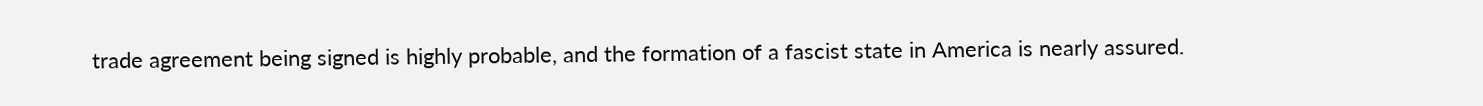trade agreement being signed is highly probable, and the formation of a fascist state in America is nearly assured.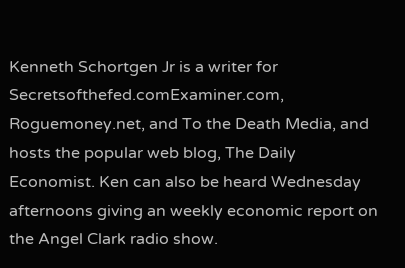Kenneth Schortgen Jr is a writer for Secretsofthefed.comExaminer.com, Roguemoney.net, and To the Death Media, and hosts the popular web blog, The Daily Economist. Ken can also be heard Wednesday afternoons giving an weekly economic report on the Angel Clark radio show.